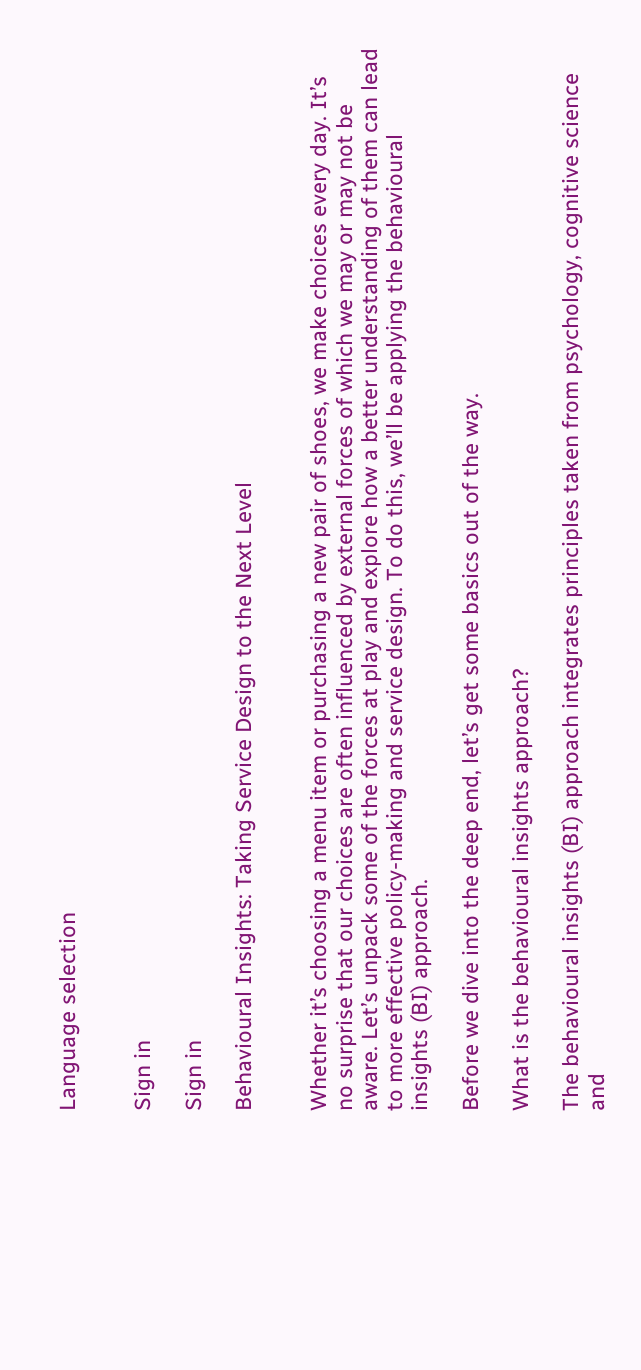Language selection


Sign in

Sign in

Behavioural Insights: Taking Service Design to the Next Level


Whether it’s choosing a menu item or purchasing a new pair of shoes, we make choices every day. It’s no surprise that our choices are often influenced by external forces of which we may or may not be aware. Let’s unpack some of the forces at play and explore how a better understanding of them can lead to more effective policy-making and service design. To do this, we’ll be applying the behavioural insights (BI) approach.

Before we dive into the deep end, let’s get some basics out of the way.

What is the behavioural insights approach?

The behavioural insights (BI) approach integrates principles taken from psychology, cognitive science and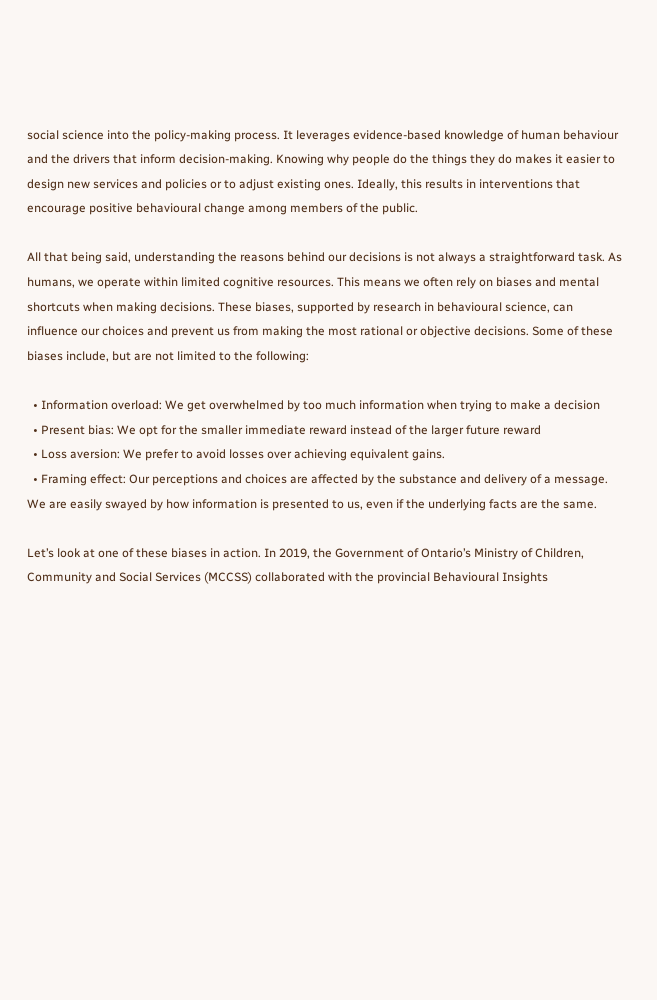social science into the policy-making process. It leverages evidence-based knowledge of human behaviour and the drivers that inform decision-making. Knowing why people do the things they do makes it easier to design new services and policies or to adjust existing ones. Ideally, this results in interventions that encourage positive behavioural change among members of the public.

All that being said, understanding the reasons behind our decisions is not always a straightforward task. As humans, we operate within limited cognitive resources. This means we often rely on biases and mental shortcuts when making decisions. These biases, supported by research in behavioural science, can influence our choices and prevent us from making the most rational or objective decisions. Some of these biases include, but are not limited to the following:

  • Information overload: We get overwhelmed by too much information when trying to make a decision
  • Present bias: We opt for the smaller immediate reward instead of the larger future reward
  • Loss aversion: We prefer to avoid losses over achieving equivalent gains.
  • Framing effect: Our perceptions and choices are affected by the substance and delivery of a message. We are easily swayed by how information is presented to us, even if the underlying facts are the same.

Let’s look at one of these biases in action. In 2019, the Government of Ontario’s Ministry of Children, Community and Social Services (MCCSS) collaborated with the provincial Behavioural Insights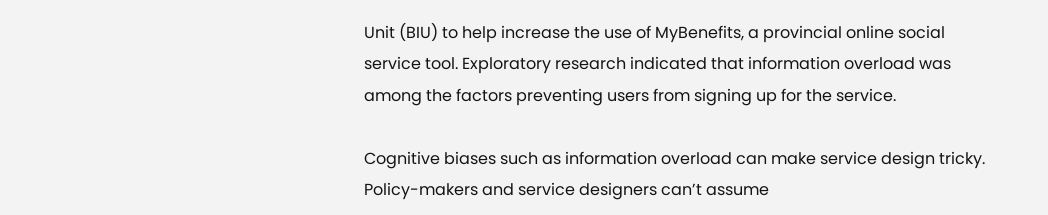Unit (BIU) to help increase the use of MyBenefits, a provincial online social service tool. Exploratory research indicated that information overload was among the factors preventing users from signing up for the service.

Cognitive biases such as information overload can make service design tricky. Policy-makers and service designers can’t assume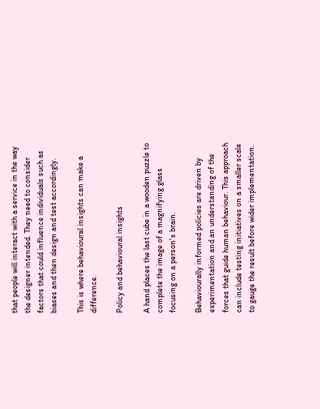that people will interact with a service in the way the designer intended. They need to consider factors that could influence individuals such as biases and then design and test accordingly.

This is where behavioural insights can make a difference.

Policy and behavioural insights

A hand places the last cube in a wooden puzzle to complete the image of a magnifying glass  focusing on a person's brain.

Behaviourally informed policies are driven by experimentation and an understanding of the forces that guide human behaviour. This approach can include testing initiatives on a smaller scale to gauge the result before wider implementation.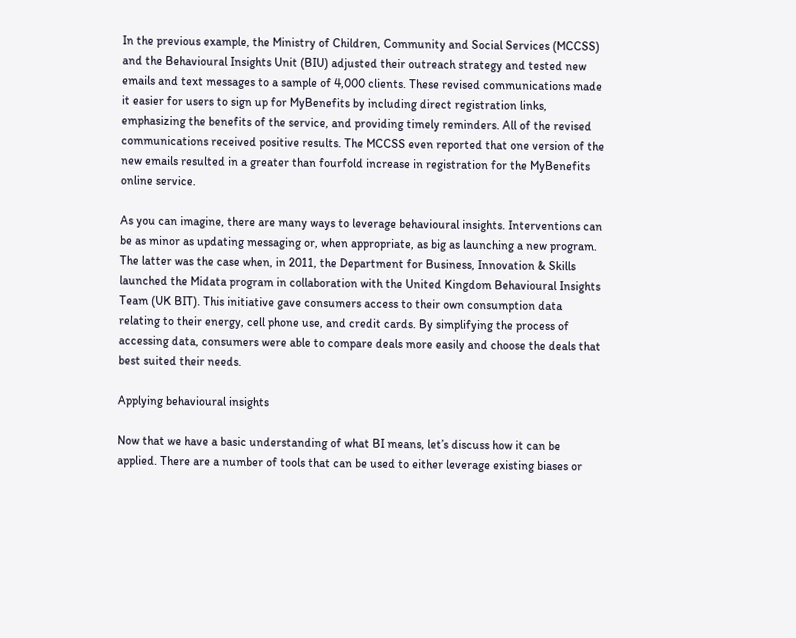In the previous example, the Ministry of Children, Community and Social Services (MCCSS) and the Behavioural Insights Unit (BIU) adjusted their outreach strategy and tested new emails and text messages to a sample of 4,000 clients. These revised communications made it easier for users to sign up for MyBenefits by including direct registration links, emphasizing the benefits of the service, and providing timely reminders. All of the revised communications received positive results. The MCCSS even reported that one version of the new emails resulted in a greater than fourfold increase in registration for the MyBenefits online service.

As you can imagine, there are many ways to leverage behavioural insights. Interventions can be as minor as updating messaging or, when appropriate, as big as launching a new program. The latter was the case when, in 2011, the Department for Business, Innovation & Skills launched the Midata program in collaboration with the United Kingdom Behavioural Insights Team (UK BIT). This initiative gave consumers access to their own consumption data relating to their energy, cell phone use, and credit cards. By simplifying the process of accessing data, consumers were able to compare deals more easily and choose the deals that best suited their needs.

Applying behavioural insights

Now that we have a basic understanding of what BI means, let’s discuss how it can be applied. There are a number of tools that can be used to either leverage existing biases or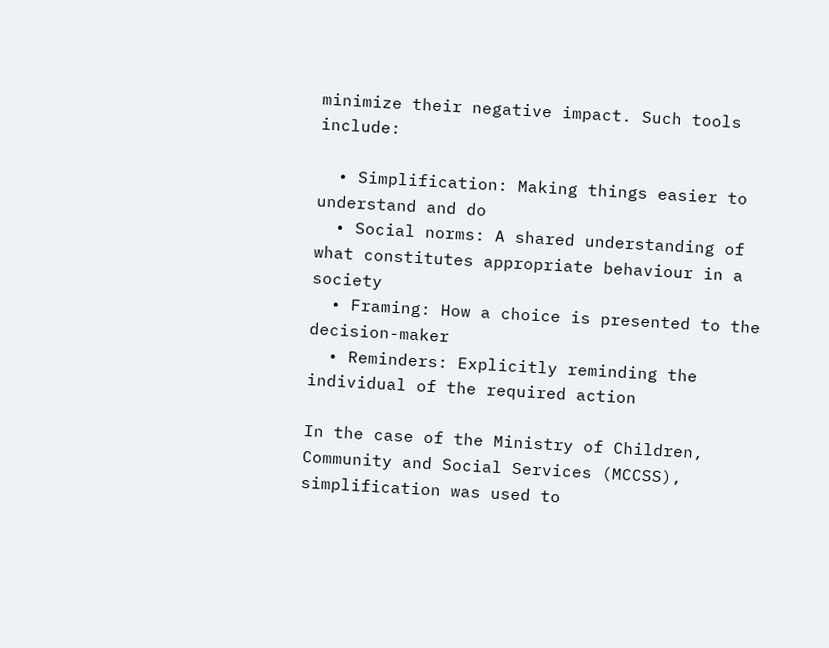minimize their negative impact. Such tools include:

  • Simplification: Making things easier to understand and do
  • Social norms: A shared understanding of what constitutes appropriate behaviour in a society
  • Framing: How a choice is presented to the decision-maker
  • Reminders: Explicitly reminding the individual of the required action

In the case of the Ministry of Children, Community and Social Services (MCCSS), simplification was used to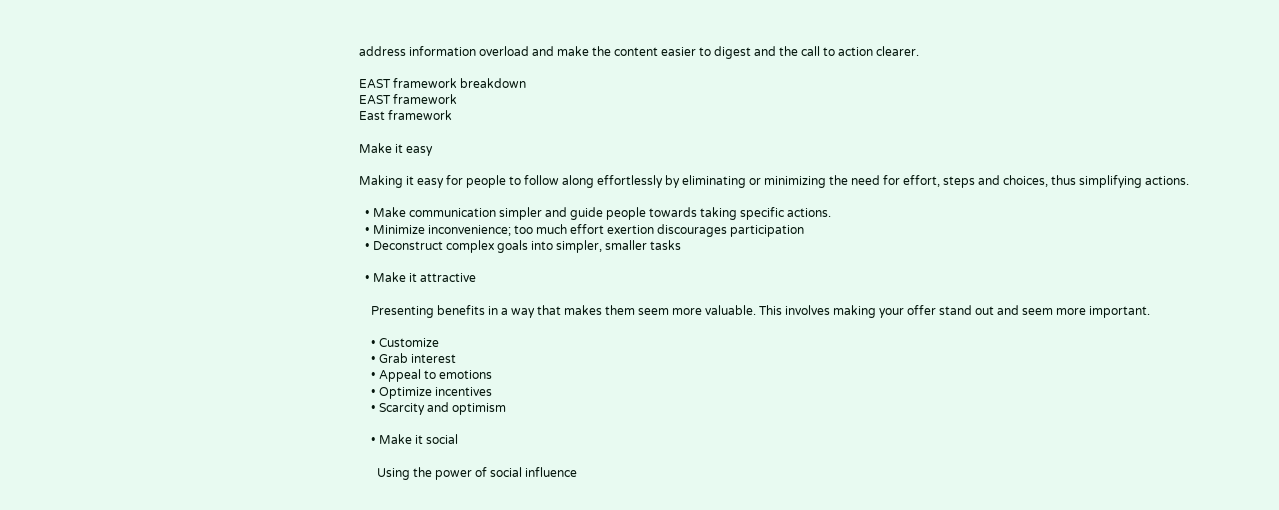address information overload and make the content easier to digest and the call to action clearer.

EAST framework breakdown
EAST framework
East framework

Make it easy

Making it easy for people to follow along effortlessly by eliminating or minimizing the need for effort, steps and choices, thus simplifying actions.

  • Make communication simpler and guide people towards taking specific actions.
  • Minimize inconvenience; too much effort exertion discourages participation
  • Deconstruct complex goals into simpler, smaller tasks

  • Make it attractive

    Presenting benefits in a way that makes them seem more valuable. This involves making your offer stand out and seem more important.

    • Customize
    • Grab interest
    • Appeal to emotions
    • Optimize incentives
    • Scarcity and optimism

    • Make it social

      Using the power of social influence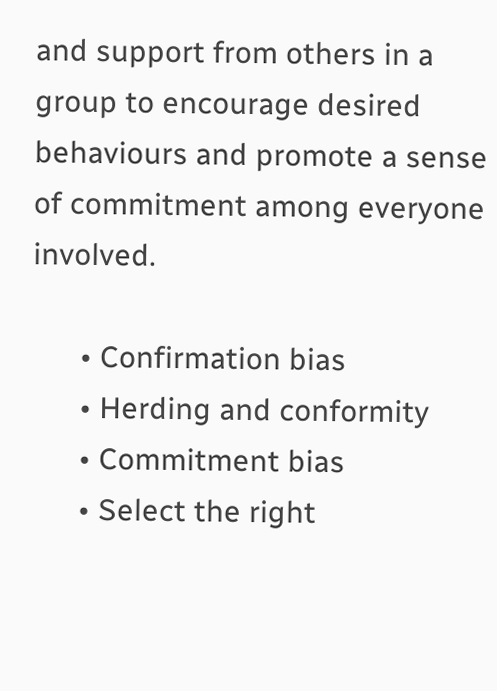and support from others in a group to encourage desired behaviours and promote a sense of commitment among everyone involved.

      • Confirmation bias
      • Herding and conformity
      • Commitment bias
      • Select the right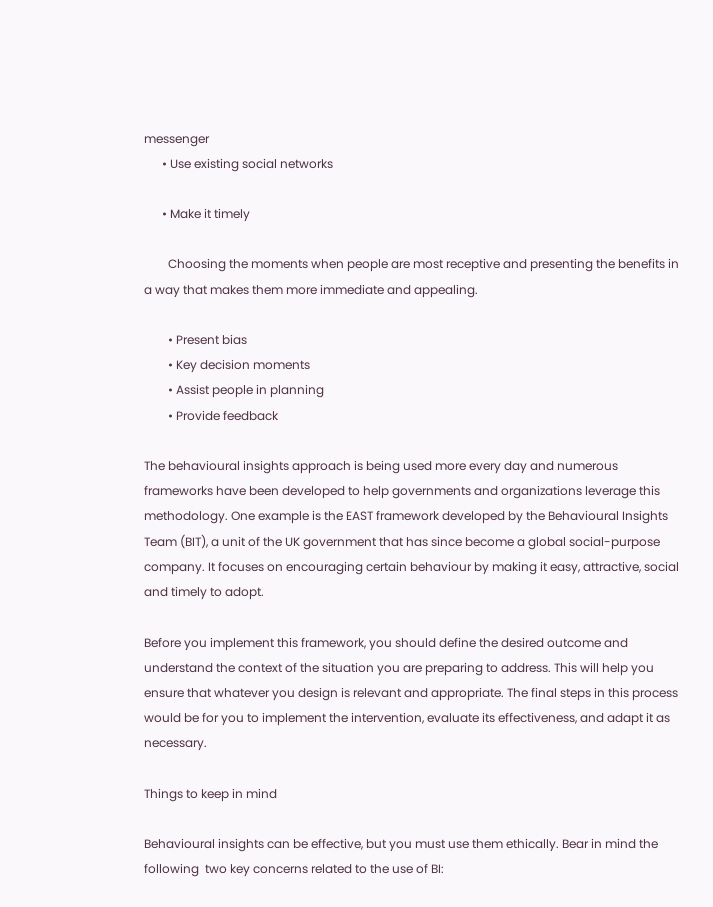messenger
      • Use existing social networks

      • Make it timely

        Choosing the moments when people are most receptive and presenting the benefits in a way that makes them more immediate and appealing.

        • Present bias
        • Key decision moments
        • Assist people in planning
        • Provide feedback

The behavioural insights approach is being used more every day and numerous frameworks have been developed to help governments and organizations leverage this methodology. One example is the EAST framework developed by the Behavioural Insights Team (BIT), a unit of the UK government that has since become a global social-purpose company. It focuses on encouraging certain behaviour by making it easy, attractive, social and timely to adopt.

Before you implement this framework, you should define the desired outcome and understand the context of the situation you are preparing to address. This will help you ensure that whatever you design is relevant and appropriate. The final steps in this process would be for you to implement the intervention, evaluate its effectiveness, and adapt it as necessary.

Things to keep in mind

Behavioural insights can be effective, but you must use them ethically. Bear in mind the following  two key concerns related to the use of BI: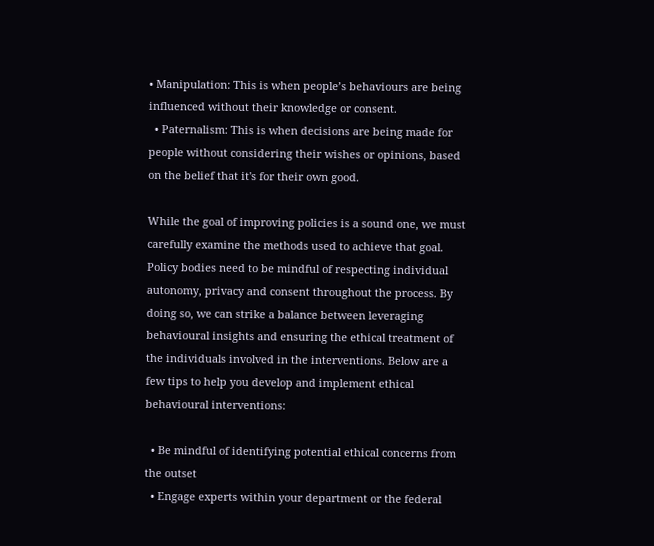• Manipulation: This is when people’s behaviours are being influenced without their knowledge or consent.
  • Paternalism: This is when decisions are being made for people without considering their wishes or opinions, based on the belief that it's for their own good.

While the goal of improving policies is a sound one, we must carefully examine the methods used to achieve that goal. Policy bodies need to be mindful of respecting individual autonomy, privacy and consent throughout the process. By doing so, we can strike a balance between leveraging behavioural insights and ensuring the ethical treatment of the individuals involved in the interventions. Below are a few tips to help you develop and implement ethical behavioural interventions:

  • Be mindful of identifying potential ethical concerns from the outset
  • Engage experts within your department or the federal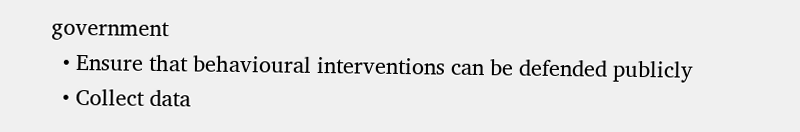government
  • Ensure that behavioural interventions can be defended publicly
  • Collect data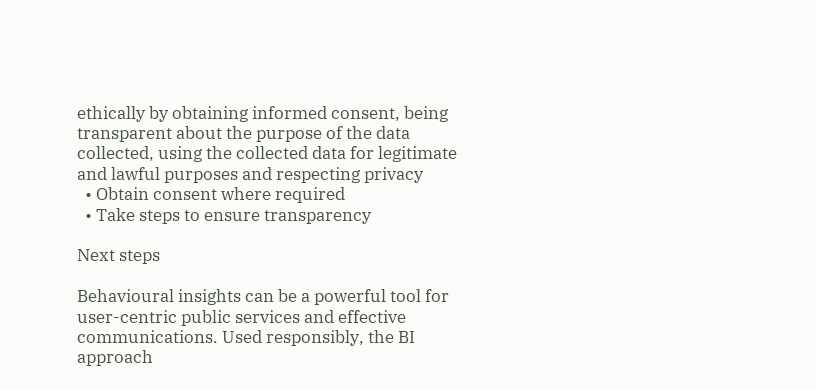ethically by obtaining informed consent, being transparent about the purpose of the data collected, using the collected data for legitimate and lawful purposes and respecting privacy
  • Obtain consent where required
  • Take steps to ensure transparency

Next steps

Behavioural insights can be a powerful tool for user-centric public services and effective communications. Used responsibly, the BI approach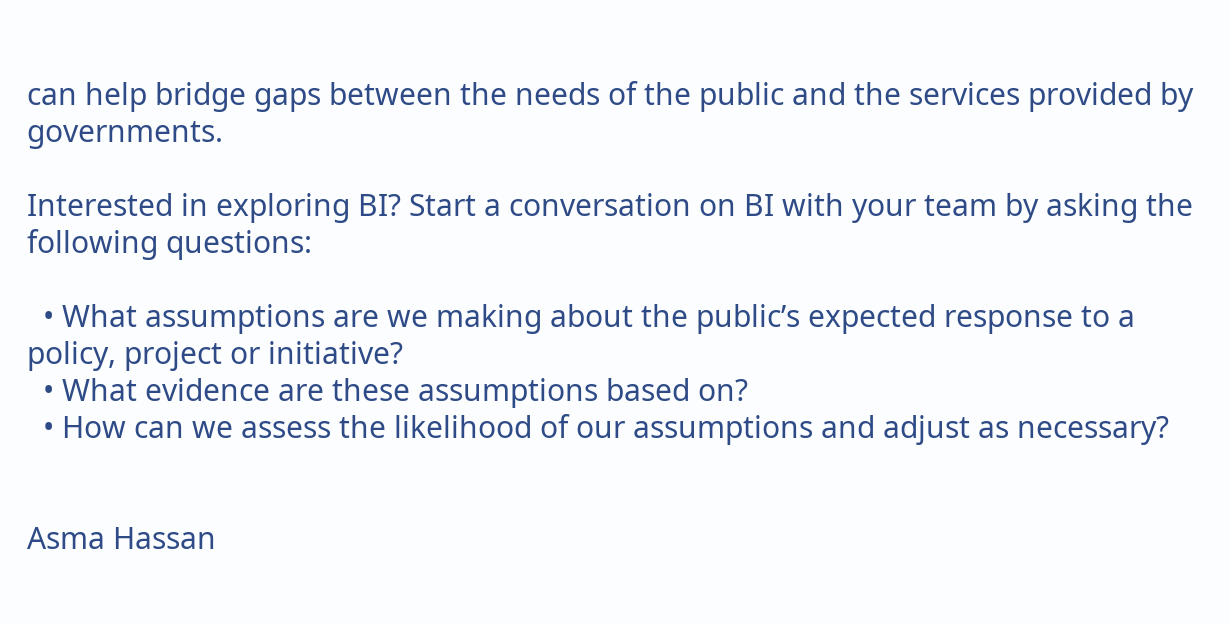can help bridge gaps between the needs of the public and the services provided by governments.

Interested in exploring BI? Start a conversation on BI with your team by asking the following questions:

  • What assumptions are we making about the public’s expected response to a policy, project or initiative?
  • What evidence are these assumptions based on?
  • How can we assess the likelihood of our assumptions and adjust as necessary?


Asma Hassan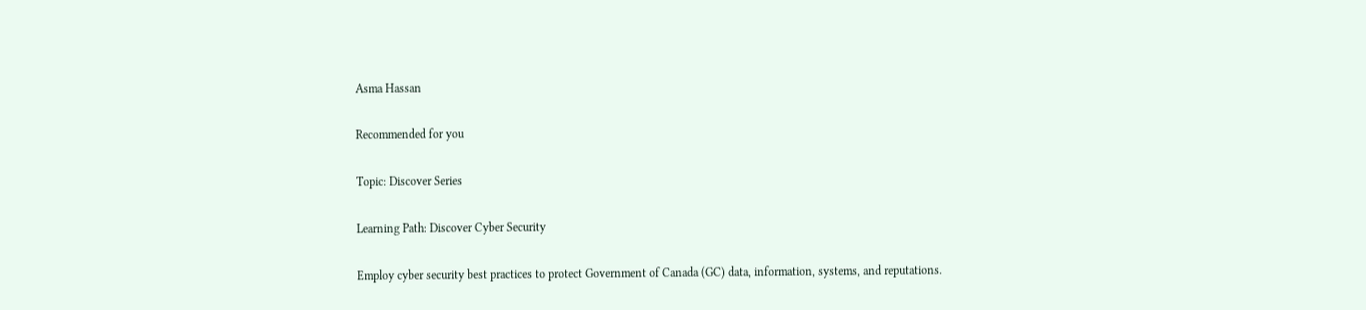Asma Hassan

Recommended for you

Topic: Discover Series

Learning Path: Discover Cyber Security

Employ cyber security best practices to protect Government of Canada (GC) data, information, systems, and reputations.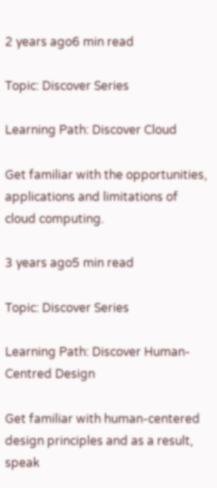2 years ago6 min read

Topic: Discover Series

Learning Path: Discover Cloud

Get familiar with the opportunities, applications and limitations of cloud computing.

3 years ago5 min read

Topic: Discover Series

Learning Path: Discover Human-Centred Design

Get familiar with human-centered design principles and as a result, speak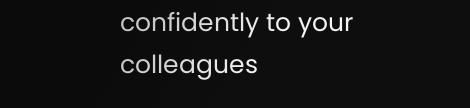confidently to your colleagues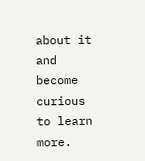about it and become curious to learn more.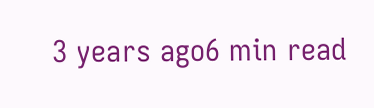3 years ago6 min read